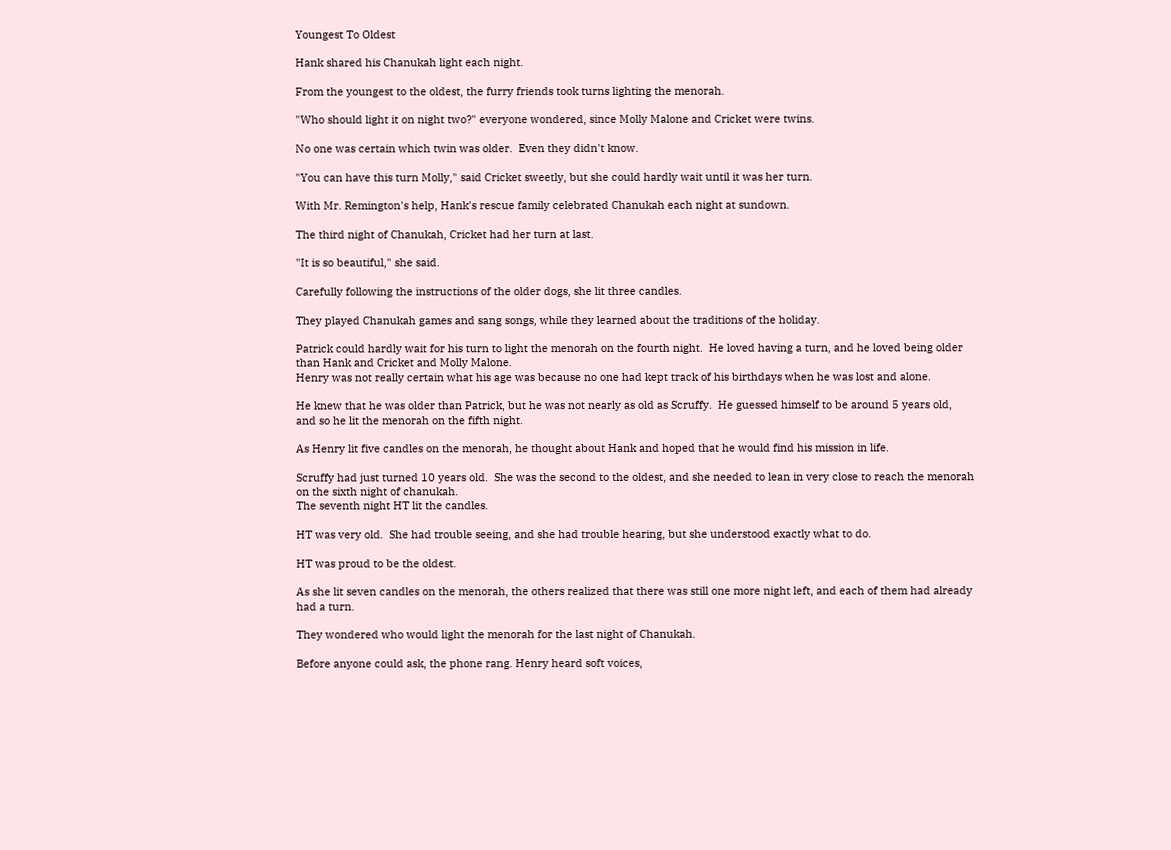Youngest To Oldest

Hank shared his Chanukah light each night.

From the youngest to the oldest, the furry friends took turns lighting the menorah.

"Who should light it on night two?" everyone wondered, since Molly Malone and Cricket were twins.

No one was certain which twin was older.  Even they didn't know.

"You can have this turn Molly," said Cricket sweetly, but she could hardly wait until it was her turn.

With Mr. Remington's help, Hank's rescue family celebrated Chanukah each night at sundown.

The third night of Chanukah, Cricket had her turn at last.

"It is so beautiful," she said.

Carefully following the instructions of the older dogs, she lit three candles.

They played Chanukah games and sang songs, while they learned about the traditions of the holiday.

Patrick could hardly wait for his turn to light the menorah on the fourth night.  He loved having a turn, and he loved being older than Hank and Cricket and Molly Malone.
Henry was not really certain what his age was because no one had kept track of his birthdays when he was lost and alone.

He knew that he was older than Patrick, but he was not nearly as old as Scruffy.  He guessed himself to be around 5 years old, and so he lit the menorah on the fifth night.

As Henry lit five candles on the menorah, he thought about Hank and hoped that he would find his mission in life.

Scruffy had just turned 10 years old.  She was the second to the oldest, and she needed to lean in very close to reach the menorah on the sixth night of chanukah.
The seventh night HT lit the candles.

HT was very old.  She had trouble seeing, and she had trouble hearing, but she understood exactly what to do.

HT was proud to be the oldest.

As she lit seven candles on the menorah, the others realized that there was still one more night left, and each of them had already had a turn.

They wondered who would light the menorah for the last night of Chanukah.

Before anyone could ask, the phone rang. Henry heard soft voices,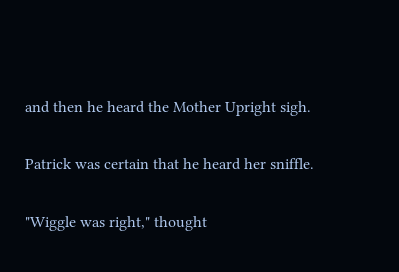and then he heard the Mother Upright sigh.

Patrick was certain that he heard her sniffle.

"Wiggle was right," thought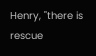Henry, "there is rescue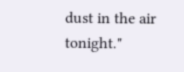dust in the air tonight."